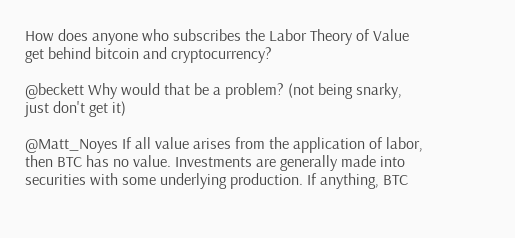How does anyone who subscribes the Labor Theory of Value get behind bitcoin and cryptocurrency?

@beckett Why would that be a problem? (not being snarky, just don't get it)

@Matt_Noyes If all value arises from the application of labor, then BTC has no value. Investments are generally made into securities with some underlying production. If anything, BTC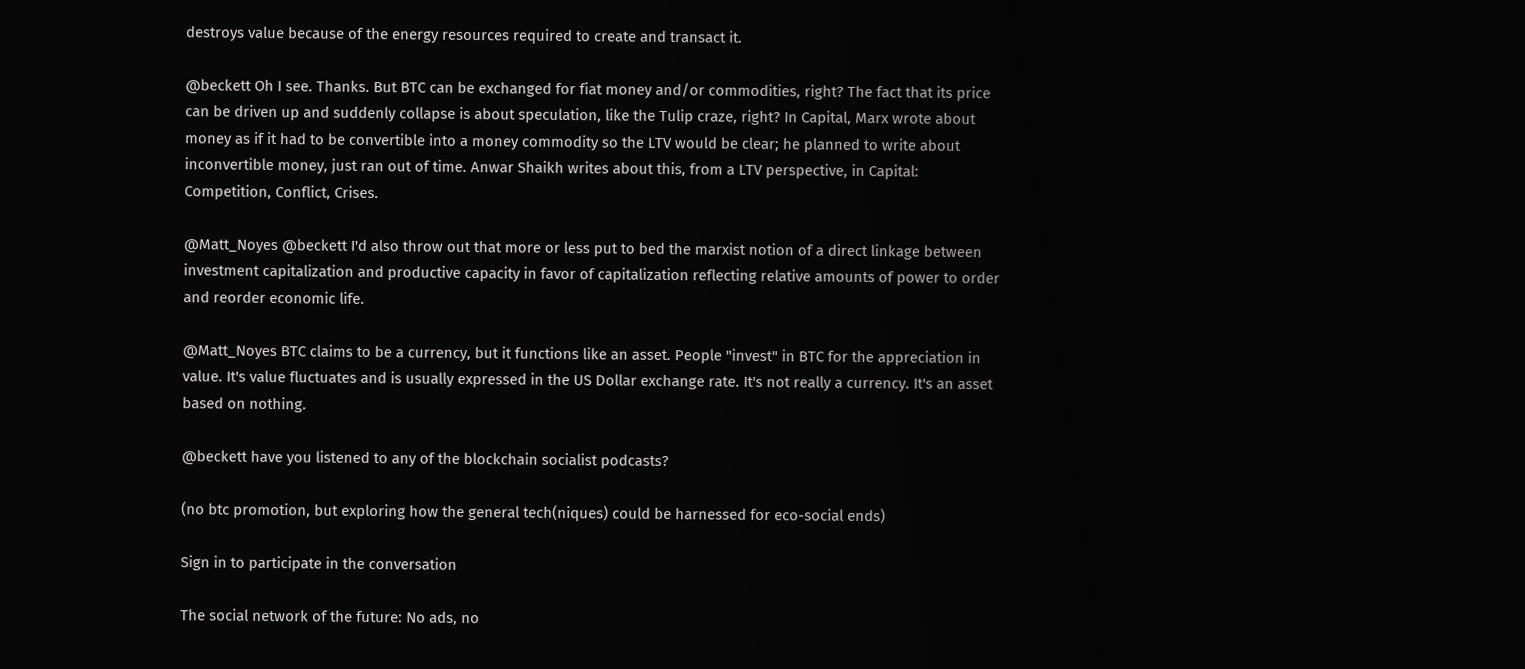destroys value because of the energy resources required to create and transact it.

@beckett Oh I see. Thanks. But BTC can be exchanged for fiat money and/or commodities, right? The fact that its price can be driven up and suddenly collapse is about speculation, like the Tulip craze, right? In Capital, Marx wrote about money as if it had to be convertible into a money commodity so the LTV would be clear; he planned to write about inconvertible money, just ran out of time. Anwar Shaikh writes about this, from a LTV perspective, in Capital: Competition, Conflict, Crises.

@Matt_Noyes @beckett I'd also throw out that more or less put to bed the marxist notion of a direct linkage between investment capitalization and productive capacity in favor of capitalization reflecting relative amounts of power to order and reorder economic life.

@Matt_Noyes BTC claims to be a currency, but it functions like an asset. People "invest" in BTC for the appreciation in value. It's value fluctuates and is usually expressed in the US Dollar exchange rate. It's not really a currency. It's an asset based on nothing.

@beckett have you listened to any of the blockchain socialist podcasts?

(no btc promotion, but exploring how the general tech(niques) could be harnessed for eco-social ends)

Sign in to participate in the conversation

The social network of the future: No ads, no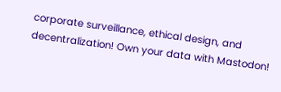corporate surveillance, ethical design, and decentralization! Own your data with Mastodon!